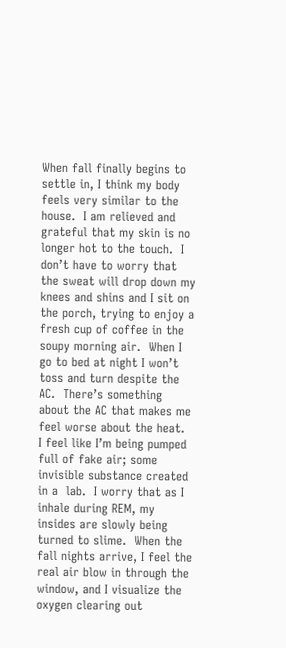When fall finally begins to settle in, I think my body feels very similar to the house.  I am relieved and grateful that my skin is no longer hot to the touch.  I don’t have to worry that the sweat will drop down my knees and shins and I sit on the porch, trying to enjoy a fresh cup of coffee in the soupy morning air.  When I go to bed at night I won’t toss and turn despite the AC.  There’s something about the AC that makes me feel worse about the heat.  I feel like I’m being pumped full of fake air; some invisible substance created in a  lab.  I worry that as I inhale during REM, my insides are slowly being turned to slime.  When the fall nights arrive, I feel the real air blow in through the window, and I visualize the oxygen clearing out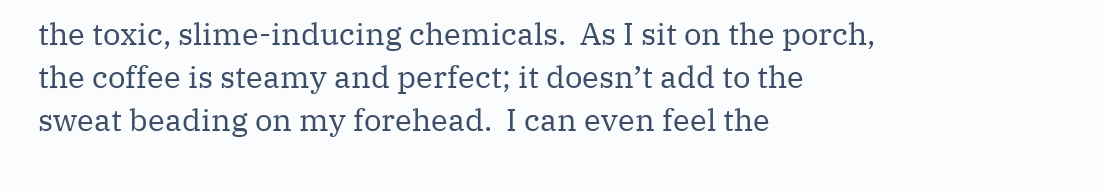the toxic, slime-inducing chemicals.  As I sit on the porch, the coffee is steamy and perfect; it doesn’t add to the sweat beading on my forehead.  I can even feel the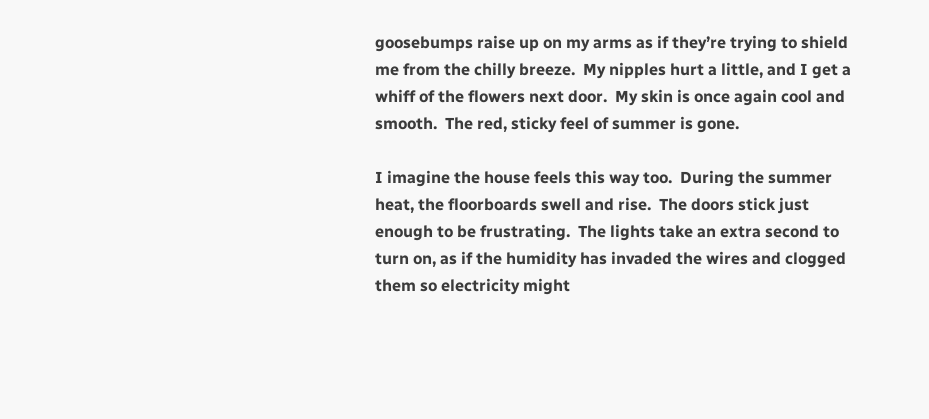goosebumps raise up on my arms as if they’re trying to shield me from the chilly breeze.  My nipples hurt a little, and I get a whiff of the flowers next door.  My skin is once again cool and smooth.  The red, sticky feel of summer is gone.

I imagine the house feels this way too.  During the summer heat, the floorboards swell and rise.  The doors stick just enough to be frustrating.  The lights take an extra second to turn on, as if the humidity has invaded the wires and clogged them so electricity might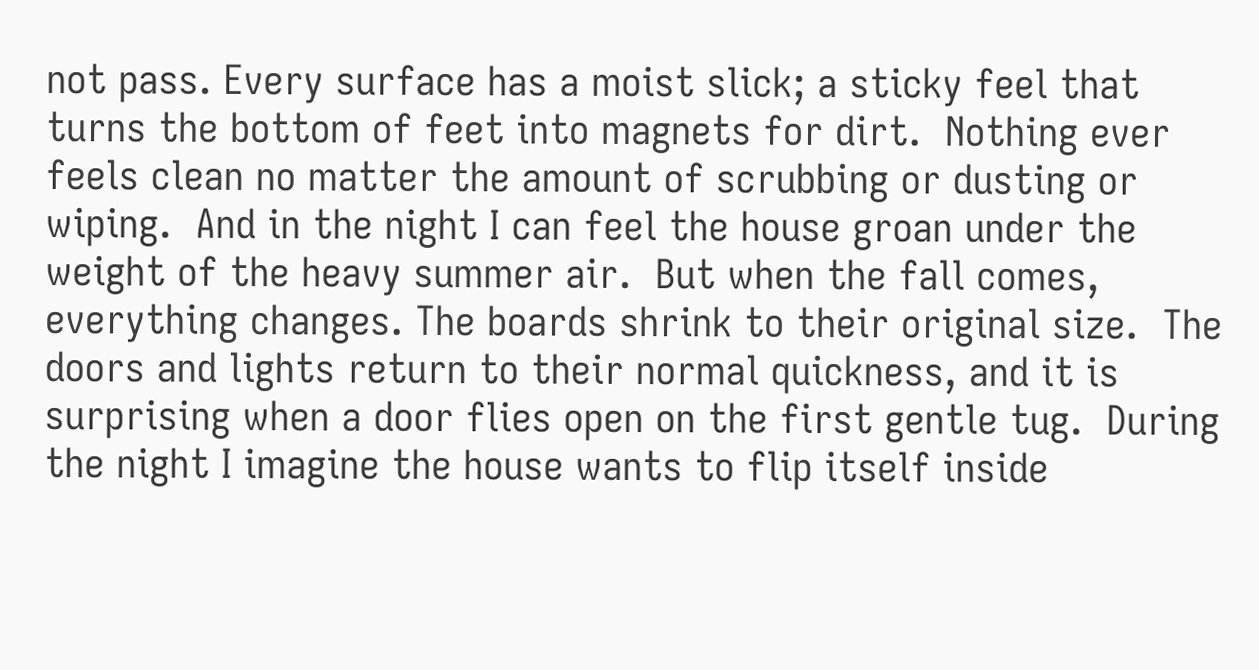not pass. Every surface has a moist slick; a sticky feel that turns the bottom of feet into magnets for dirt.  Nothing ever feels clean no matter the amount of scrubbing or dusting or wiping.  And in the night I can feel the house groan under the weight of the heavy summer air.  But when the fall comes, everything changes. The boards shrink to their original size.  The doors and lights return to their normal quickness, and it is surprising when a door flies open on the first gentle tug.  During the night I imagine the house wants to flip itself inside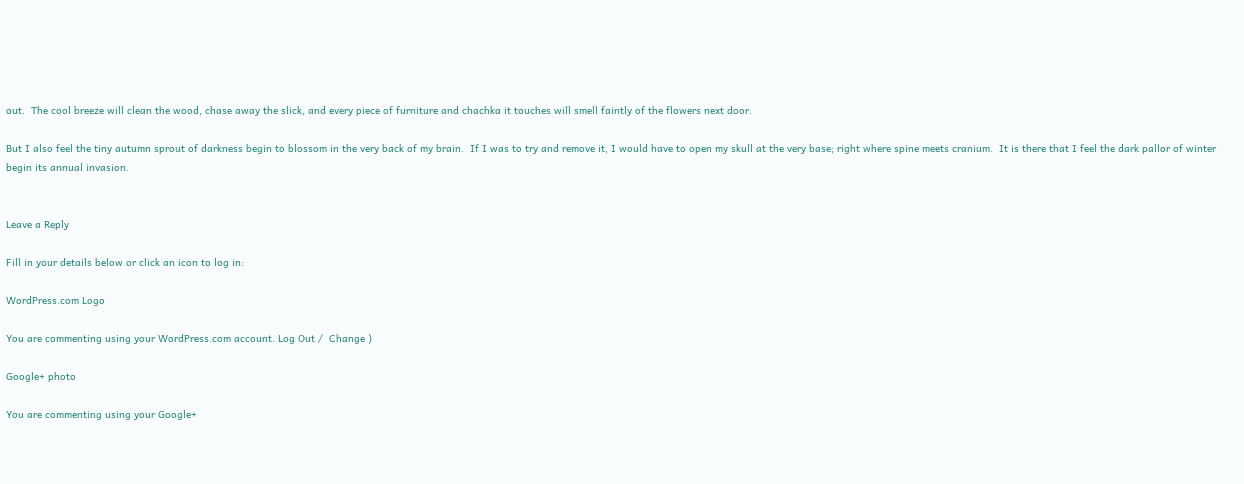out.  The cool breeze will clean the wood, chase away the slick, and every piece of furniture and chachka it touches will smell faintly of the flowers next door.

But I also feel the tiny autumn sprout of darkness begin to blossom in the very back of my brain.  If I was to try and remove it, I would have to open my skull at the very base; right where spine meets cranium.  It is there that I feel the dark pallor of winter begin its annual invasion.


Leave a Reply

Fill in your details below or click an icon to log in:

WordPress.com Logo

You are commenting using your WordPress.com account. Log Out /  Change )

Google+ photo

You are commenting using your Google+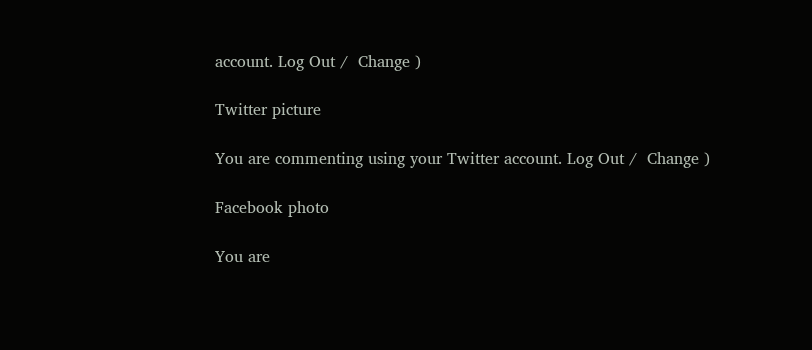account. Log Out /  Change )

Twitter picture

You are commenting using your Twitter account. Log Out /  Change )

Facebook photo

You are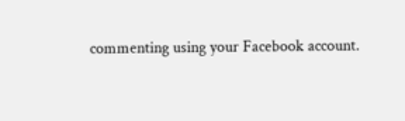commenting using your Facebook account.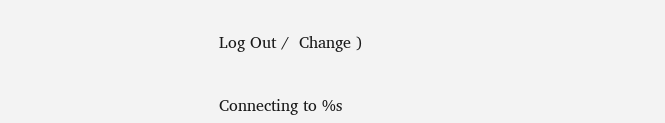Log Out /  Change )


Connecting to %s